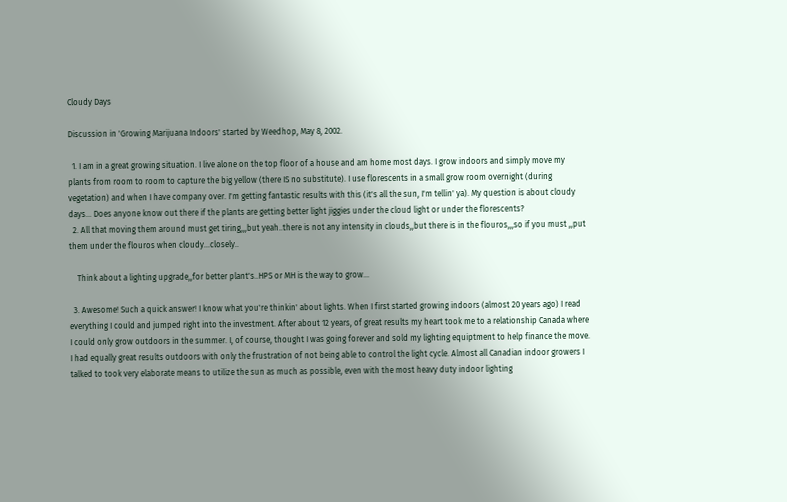Cloudy Days

Discussion in 'Growing Marijuana Indoors' started by Weedhop, May 8, 2002.

  1. I am in a great growing situation. I live alone on the top floor of a house and am home most days. I grow indoors and simply move my plants from room to room to capture the big yellow (there IS no substitute). I use florescents in a small grow room overnight (during vegetation) and when I have company over. I'm getting fantastic results with this (it's all the sun, I'm tellin' ya). My question is about cloudy days... Does anyone know out there if the plants are getting better light jiggies under the cloud light or under the florescents?
  2. All that moving them around must get tiring,,,but yeah..there is not any intensity in clouds,,but there is in the flouros,,,so if you must ,,put them under the flouros when cloudy...closely..

    Think about a lighting upgrade,,for better plant's..HPS or MH is the way to grow...

  3. Awesome! Such a quick answer! I know what you're thinkin' about lights. When I first started growing indoors (almost 20 years ago) I read everything I could and jumped right into the investment. After about 12 years, of great results my heart took me to a relationship Canada where I could only grow outdoors in the summer. I, of course, thought I was going forever and sold my lighting equiptment to help finance the move. I had equally great results outdoors with only the frustration of not being able to control the light cycle. Almost all Canadian indoor growers I talked to took very elaborate means to utilize the sun as much as possible, even with the most heavy duty indoor lighting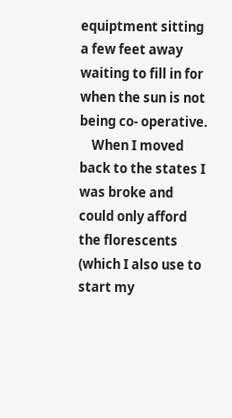equiptment sitting a few feet away waiting to fill in for when the sun is not being co- operative.
    When I moved back to the states I was broke and could only afford the florescents (which I also use to start my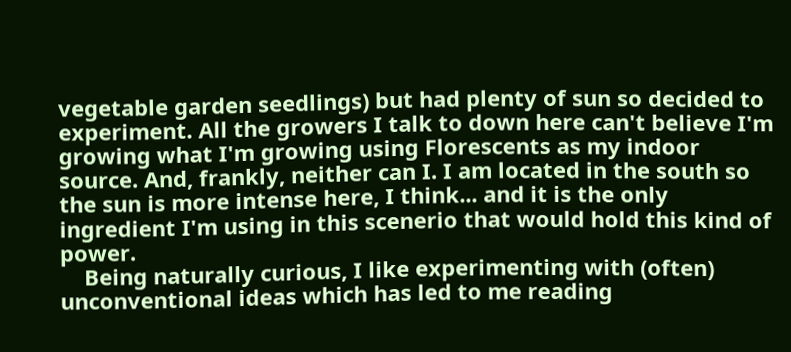vegetable garden seedlings) but had plenty of sun so decided to experiment. All the growers I talk to down here can't believe I'm growing what I'm growing using Florescents as my indoor source. And, frankly, neither can I. I am located in the south so the sun is more intense here, I think... and it is the only ingredient I'm using in this scenerio that would hold this kind of power.
    Being naturally curious, I like experimenting with (often) unconventional ideas which has led to me reading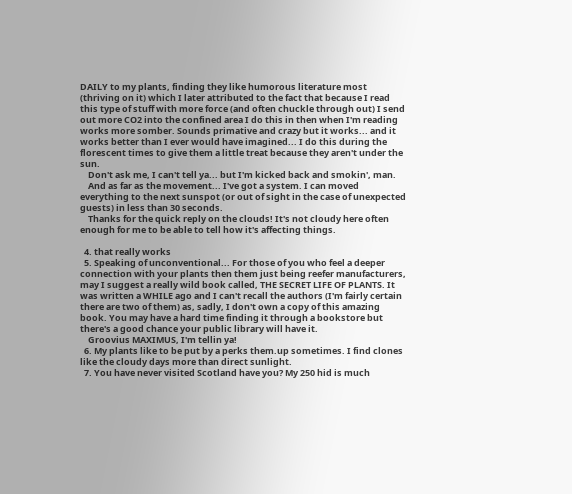DAILY to my plants, finding they like humorous literature most (thriving on it) which I later attributed to the fact that because I read this type of stuff with more force (and often chuckle through out) I send out more CO2 into the confined area I do this in then when I'm reading works more somber. Sounds primative and crazy but it works... and it works better than I ever would have imagined... I do this during the florescent times to give them a little treat because they aren't under the sun.
    Don't ask me, I can't tell ya... but I'm kicked back and smokin', man.
    And as far as the movement... I've got a system. I can moved everything to the next sunspot (or out of sight in the case of unexpected guests) in less than 30 seconds.
    Thanks for the quick reply on the clouds! It's not cloudy here often enough for me to be able to tell how it's affecting things.

  4. that really works
  5. Speaking of unconventional... For those of you who feel a deeper connection with your plants then them just being reefer manufacturers, may I suggest a really wild book called, THE SECRET LIFE OF PLANTS. It was written a WHILE ago and I can't recall the authors (I'm fairly certain there are two of them) as, sadly, I don't own a copy of this amazing book. You may have a hard time finding it through a bookstore but there's a good chance your public library will have it.
    Groovius MAXIMUS, I'm tellin ya!
  6. My plants like to be put by a perks them.up sometimes. I find clones like the cloudy days more than direct sunlight.
  7. You have never visited Scotland have you? My 250 hid is much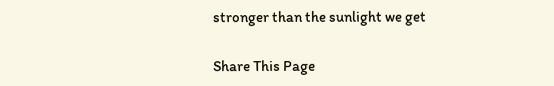stronger than the sunlight we get

Share This Page